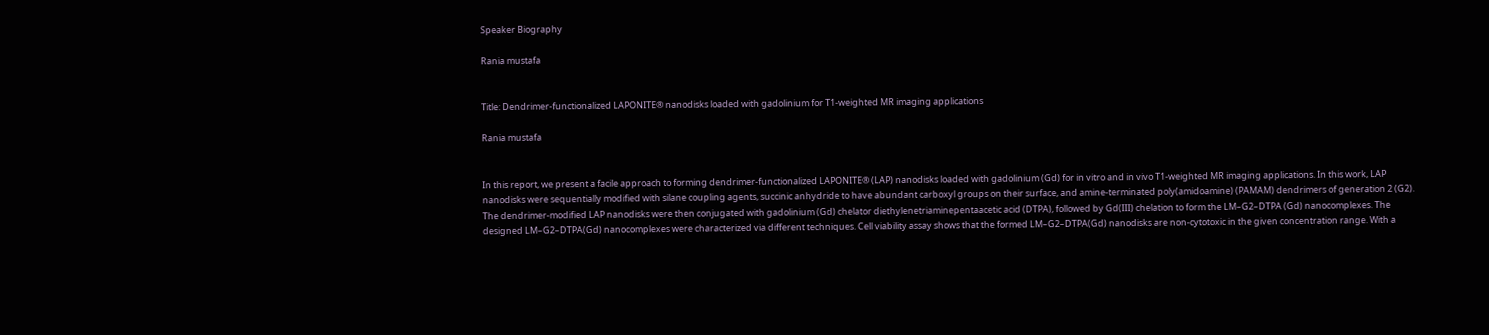Speaker Biography

Rania mustafa


Title: Dendrimer-functionalized LAPONITE® nanodisks loaded with gadolinium for T1-weighted MR imaging applications

Rania mustafa


In this report, we present a facile approach to forming dendrimer-functionalized LAPONITE® (LAP) nanodisks loaded with gadolinium (Gd) for in vitro and in vivo T1-weighted MR imaging applications. In this work, LAP nanodisks were sequentially modified with silane coupling agents, succinic anhydride to have abundant carboxyl groups on their surface, and amine-terminated poly(amidoamine) (PAMAM) dendrimers of generation 2 (G2). The dendrimer-modified LAP nanodisks were then conjugated with gadolinium (Gd) chelator diethylenetriaminepentaacetic acid (DTPA), followed by Gd(III) chelation to form the LM–G2–DTPA (Gd) nanocomplexes. The designed LM–G2–DTPA(Gd) nanocomplexes were characterized via different techniques. Cell viability assay shows that the formed LM–G2–DTPA(Gd) nanodisks are non-cytotoxic in the given concentration range. With a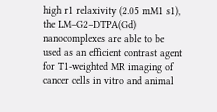high r1 relaxivity (2.05 mM1 s1), the LM–G2–DTPA(Gd) nanocomplexes are able to be used as an efficient contrast agent for T1-weighted MR imaging of cancer cells in vitro and animal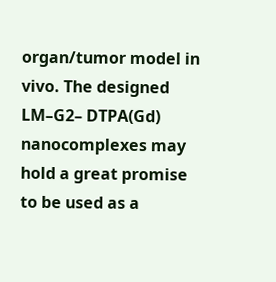organ/tumor model in vivo. The designed LM–G2– DTPA(Gd) nanocomplexes may hold a great promise to be used as a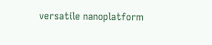versatile nanoplatform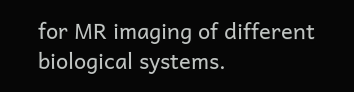for MR imaging of different biological systems.